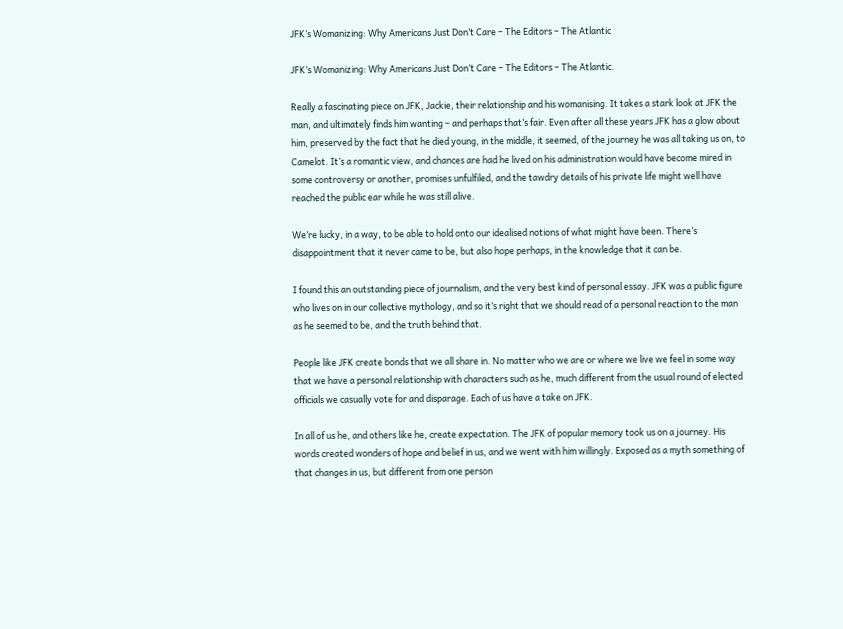JFK’s Womanizing: Why Americans Just Don’t Care – The Editors – The Atlantic

JFK’s Womanizing: Why Americans Just Don’t Care – The Editors – The Atlantic.

Really a fascinating piece on JFK, Jackie, their relationship and his womanising. It takes a stark look at JFK the man, and ultimately finds him wanting – and perhaps that’s fair. Even after all these years JFK has a glow about him, preserved by the fact that he died young, in the middle, it seemed, of the journey he was all taking us on, to Camelot. It’s a romantic view, and chances are had he lived on his administration would have become mired in some controversy or another, promises unfulfiled, and the tawdry details of his private life might well have reached the public ear while he was still alive.

We’re lucky, in a way, to be able to hold onto our idealised notions of what might have been. There’s disappointment that it never came to be, but also hope perhaps, in the knowledge that it can be.

I found this an outstanding piece of journalism, and the very best kind of personal essay. JFK was a public figure who lives on in our collective mythology, and so it’s right that we should read of a personal reaction to the man as he seemed to be, and the truth behind that.

People like JFK create bonds that we all share in. No matter who we are or where we live we feel in some way that we have a personal relationship with characters such as he, much different from the usual round of elected officials we casually vote for and disparage. Each of us have a take on JFK.

In all of us he, and others like he, create expectation. The JFK of popular memory took us on a journey. His words created wonders of hope and belief in us, and we went with him willingly. Exposed as a myth something of that changes in us, but different from one person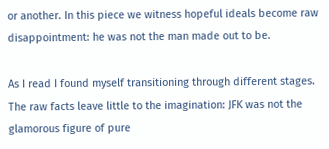or another. In this piece we witness hopeful ideals become raw disappointment: he was not the man made out to be.

As I read I found myself transitioning through different stages. The raw facts leave little to the imagination: JFK was not the glamorous figure of pure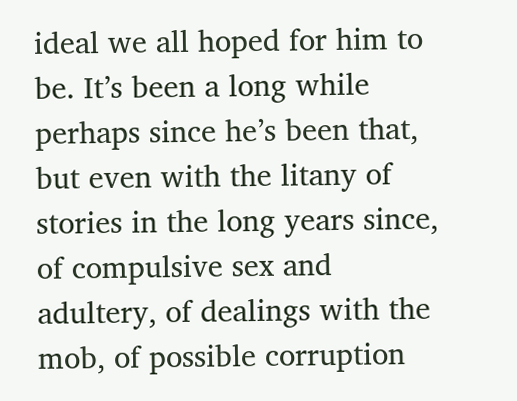ideal we all hoped for him to be. It’s been a long while perhaps since he’s been that, but even with the litany of stories in the long years since, of compulsive sex and adultery, of dealings with the mob, of possible corruption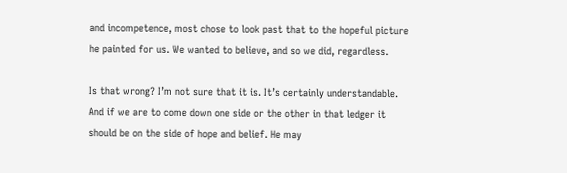and incompetence, most chose to look past that to the hopeful picture he painted for us. We wanted to believe, and so we did, regardless.

Is that wrong? I’m not sure that it is. It’s certainly understandable. And if we are to come down one side or the other in that ledger it should be on the side of hope and belief. He may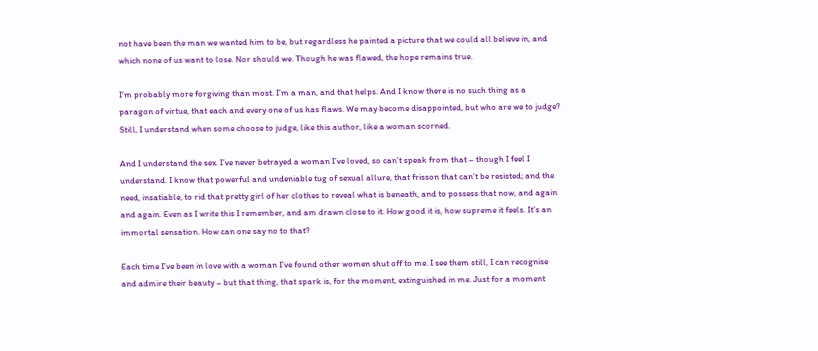not have been the man we wanted him to be, but regardless he painted a picture that we could all believe in, and which none of us want to lose. Nor should we. Though he was flawed, the hope remains true.

I’m probably more forgiving than most. I’m a man, and that helps. And I know there is no such thing as a paragon of virtue, that each and every one of us has flaws. We may become disappointed, but who are we to judge? Still, I understand when some choose to judge, like this author, like a woman scorned.

And I understand the sex. I’ve never betrayed a woman I’ve loved, so can’t speak from that – though I feel I understand. I know that powerful and undeniable tug of sexual allure, that frisson that can’t be resisted; and the need, insatiable, to rid that pretty girl of her clothes to reveal what is beneath, and to possess that now, and again and again. Even as I write this I remember, and am drawn close to it. How good it is, how supreme it feels. It’s an immortal sensation. How can one say no to that?

Each time I’ve been in love with a woman I’ve found other women shut off to me. I see them still, I can recognise and admire their beauty – but that thing, that spark is, for the moment, extinguished in me. Just for a moment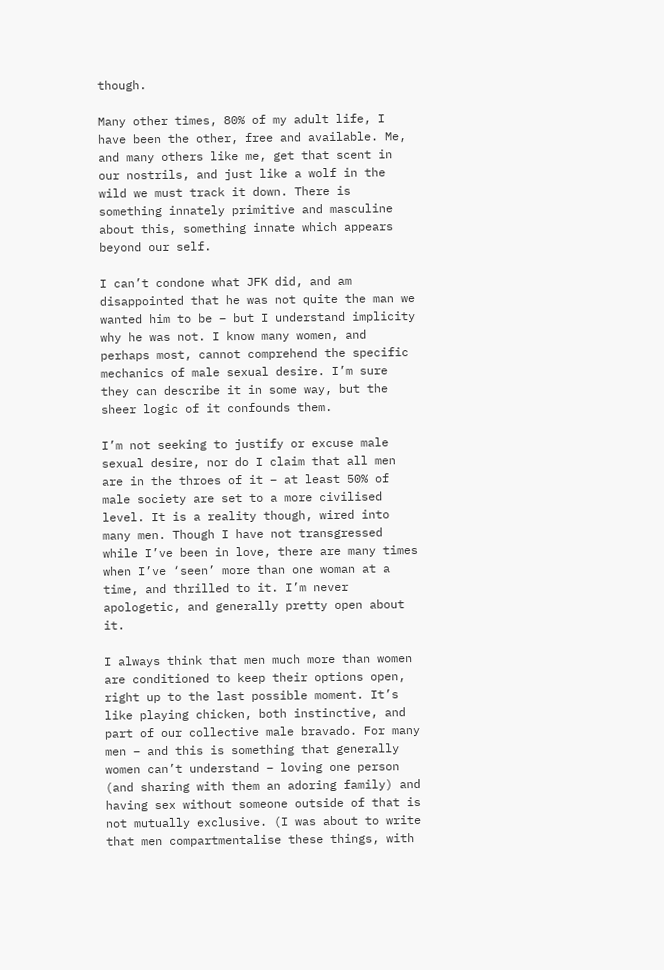though.

Many other times, 80% of my adult life, I have been the other, free and available. Me, and many others like me, get that scent in our nostrils, and just like a wolf in the wild we must track it down. There is something innately primitive and masculine about this, something innate which appears beyond our self.

I can’t condone what JFK did, and am disappointed that he was not quite the man we wanted him to be – but I understand implicity why he was not. I know many women, and perhaps most, cannot comprehend the specific mechanics of male sexual desire. I’m sure they can describe it in some way, but the sheer logic of it confounds them.

I’m not seeking to justify or excuse male sexual desire, nor do I claim that all men are in the throes of it – at least 50% of male society are set to a more civilised level. It is a reality though, wired into many men. Though I have not transgressed while I’ve been in love, there are many times when I’ve ‘seen’ more than one woman at a time, and thrilled to it. I’m never apologetic, and generally pretty open about it.

I always think that men much more than women are conditioned to keep their options open, right up to the last possible moment. It’s like playing chicken, both instinctive, and part of our collective male bravado. For many men – and this is something that generally women can’t understand – loving one person (and sharing with them an adoring family) and having sex without someone outside of that is not mutually exclusive. (I was about to write that men compartmentalise these things, with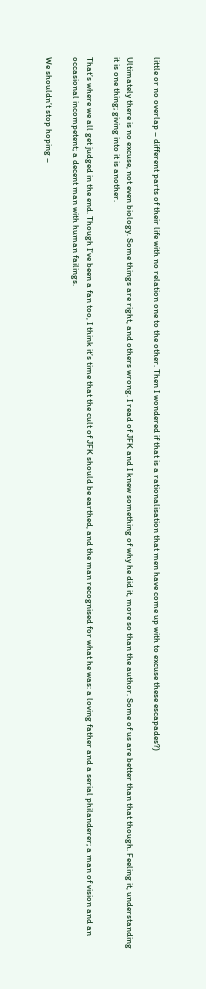little or no overlap – different parts of their life with no relation one to the other. Then I wondered if that is a rationalisation that men have come up with to excuse these escapades?)

Ultimately there is no excuse, not even biology. Some things are right, and others wrong. I read of JFK and I knew something of why he did it, more so than the author. Some of us are better than that though. Feeling it, understanding it is one thing; giving into it is another.

That’s where we all get judged in the end. Though I’ve been a fan too, I think it’s time that the cult of JFK should be earthed, and the man recognised for what he was: a loving father and a serial philanderer; a man of vision and an occasional incompetent; a decent man with human failings.

We shouldn’t stop hoping –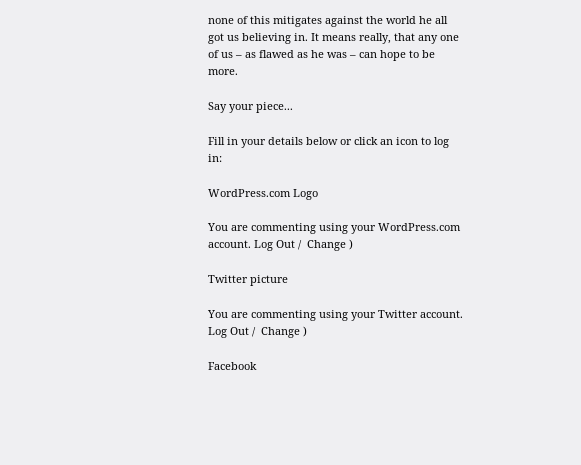none of this mitigates against the world he all got us believing in. It means really, that any one of us – as flawed as he was – can hope to be more.

Say your piece...

Fill in your details below or click an icon to log in:

WordPress.com Logo

You are commenting using your WordPress.com account. Log Out /  Change )

Twitter picture

You are commenting using your Twitter account. Log Out /  Change )

Facebook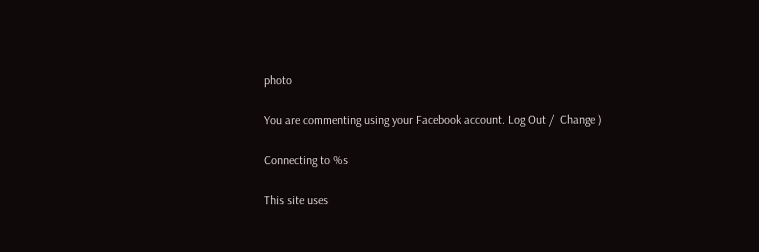photo

You are commenting using your Facebook account. Log Out /  Change )

Connecting to %s

This site uses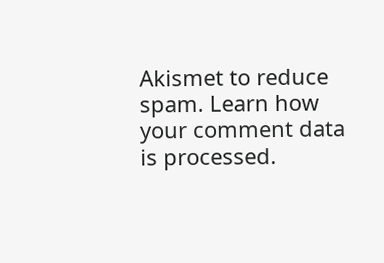Akismet to reduce spam. Learn how your comment data is processed.